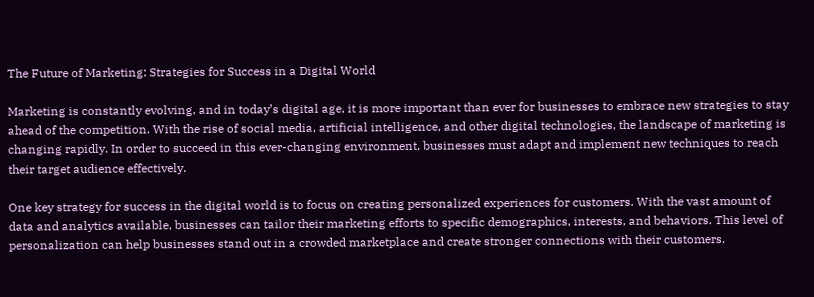The Future of Marketing: Strategies for Success in a Digital World

Marketing is constantly evolving, and in today’s digital age, it is more important than ever for businesses to embrace new strategies to stay ahead of the competition. With the rise of social media, artificial intelligence, and other digital technologies, the landscape of marketing is changing rapidly. In order to succeed in this ever-changing environment, businesses must adapt and implement new techniques to reach their target audience effectively.

One key strategy for success in the digital world is to focus on creating personalized experiences for customers. With the vast amount of data and analytics available, businesses can tailor their marketing efforts to specific demographics, interests, and behaviors. This level of personalization can help businesses stand out in a crowded marketplace and create stronger connections with their customers.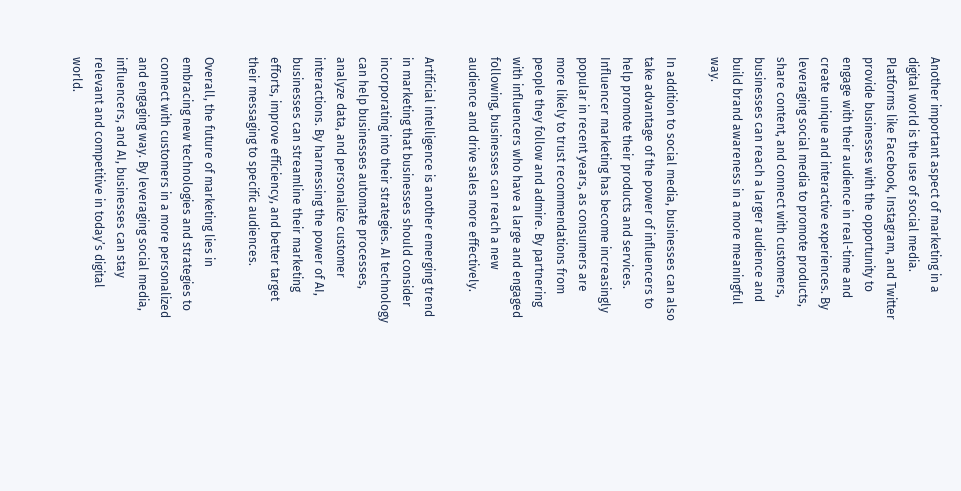Another important aspect of marketing in a digital world is the use of social media. Platforms like Facebook, Instagram, and Twitter provide businesses with the opportunity to engage with their audience in real-time and create unique and interactive experiences. By leveraging social media to promote products, share content, and connect with customers, businesses can reach a larger audience and build brand awareness in a more meaningful way.

In addition to social media, businesses can also take advantage of the power of influencers to help promote their products and services. Influencer marketing has become increasingly popular in recent years, as consumers are more likely to trust recommendations from people they follow and admire. By partnering with influencers who have a large and engaged following, businesses can reach a new audience and drive sales more effectively.

Artificial intelligence is another emerging trend in marketing that businesses should consider incorporating into their strategies. AI technology can help businesses automate processes, analyze data, and personalize customer interactions. By harnessing the power of AI, businesses can streamline their marketing efforts, improve efficiency, and better target their messaging to specific audiences.

Overall, the future of marketing lies in embracing new technologies and strategies to connect with customers in a more personalized and engaging way. By leveraging social media, influencers, and AI, businesses can stay relevant and competitive in today’s digital world.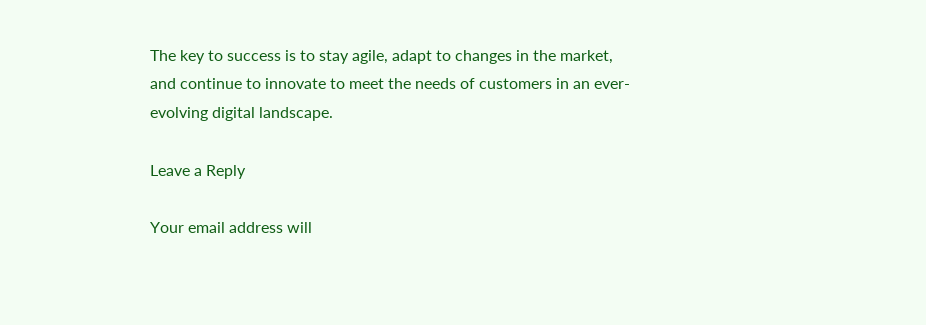The key to success is to stay agile, adapt to changes in the market, and continue to innovate to meet the needs of customers in an ever-evolving digital landscape.

Leave a Reply

Your email address will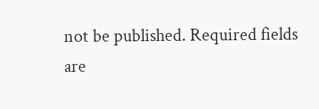not be published. Required fields are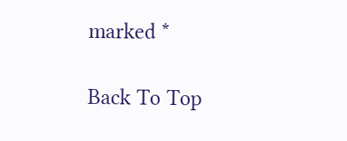marked *

Back To Top